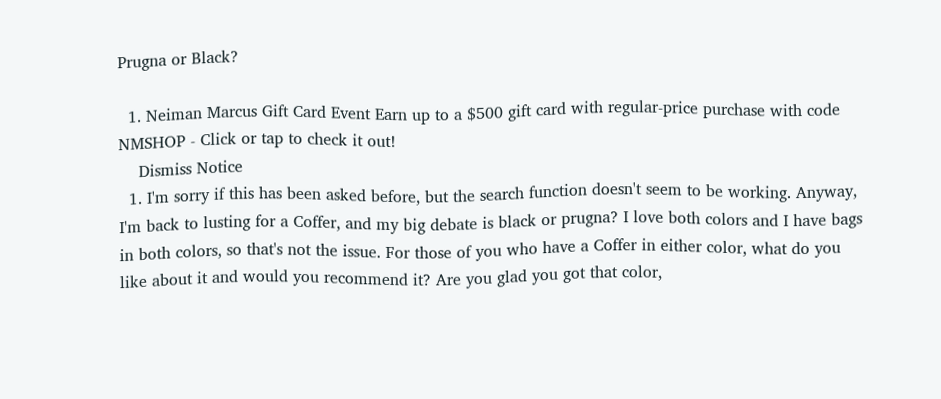Prugna or Black?

  1. Neiman Marcus Gift Card Event Earn up to a $500 gift card with regular-price purchase with code NMSHOP - Click or tap to check it out!
    Dismiss Notice
  1. I'm sorry if this has been asked before, but the search function doesn't seem to be working. Anyway, I'm back to lusting for a Coffer, and my big debate is black or prugna? I love both colors and I have bags in both colors, so that's not the issue. For those of you who have a Coffer in either color, what do you like about it and would you recommend it? Are you glad you got that color,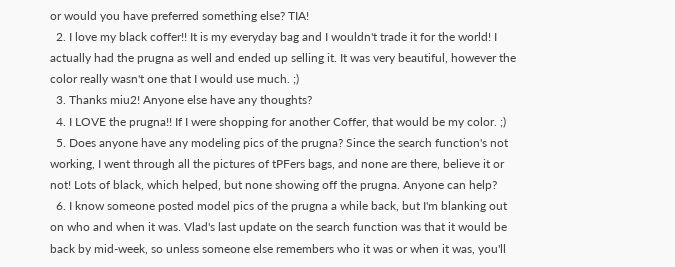or would you have preferred something else? TIA!
  2. I love my black coffer!! It is my everyday bag and I wouldn't trade it for the world! I actually had the prugna as well and ended up selling it. It was very beautiful, however the color really wasn't one that I would use much. ;)
  3. Thanks miu2! Anyone else have any thoughts?
  4. I LOVE the prugna!! If I were shopping for another Coffer, that would be my color. ;)
  5. Does anyone have any modeling pics of the prugna? Since the search function's not working, I went through all the pictures of tPFers bags, and none are there, believe it or not! Lots of black, which helped, but none showing off the prugna. Anyone can help?
  6. I know someone posted model pics of the prugna a while back, but I'm blanking out on who and when it was. Vlad's last update on the search function was that it would be back by mid-week, so unless someone else remembers who it was or when it was, you'll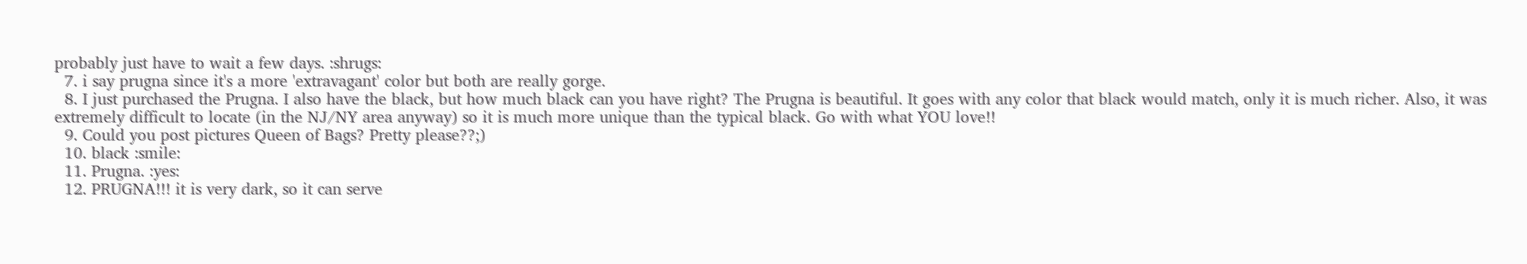probably just have to wait a few days. :shrugs:
  7. i say prugna since it's a more 'extravagant' color but both are really gorge.
  8. I just purchased the Prugna. I also have the black, but how much black can you have right? The Prugna is beautiful. It goes with any color that black would match, only it is much richer. Also, it was extremely difficult to locate (in the NJ/NY area anyway) so it is much more unique than the typical black. Go with what YOU love!!
  9. Could you post pictures Queen of Bags? Pretty please??;)
  10. black :smile:
  11. Prugna. :yes:
  12. PRUGNA!!! it is very dark, so it can serve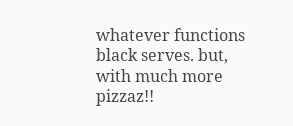whatever functions black serves. but, with much more pizzaz!!